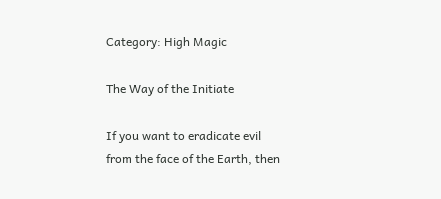Category: High Magic

The Way of the Initiate

If you want to eradicate evil from the face of the Earth, then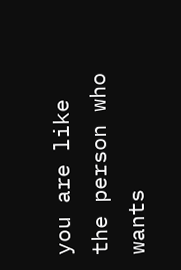you are like the person who wants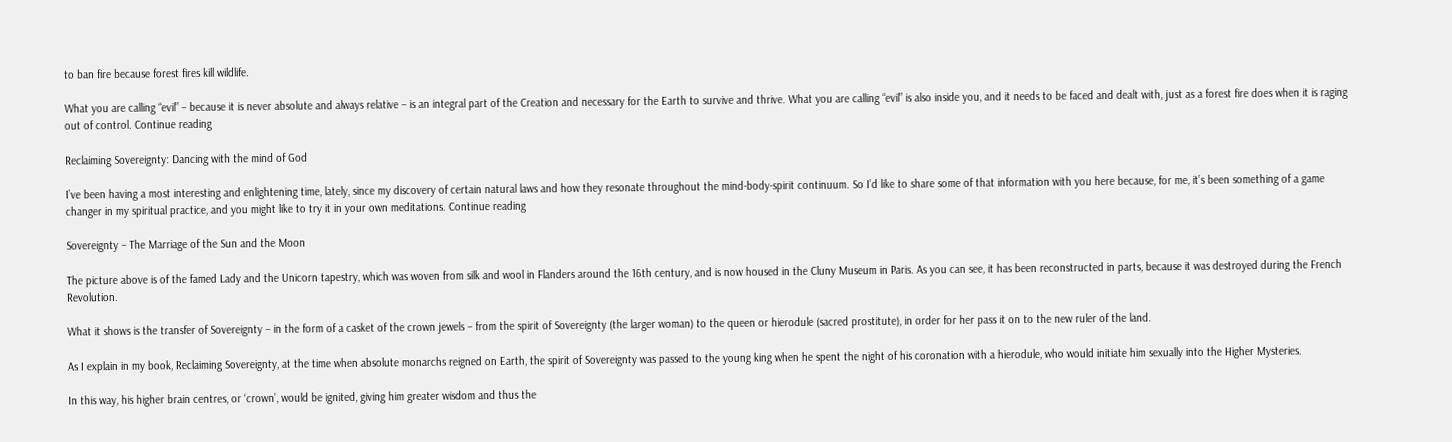to ban fire because forest fires kill wildlife.

What you are calling “evil” – because it is never absolute and always relative – is an integral part of the Creation and necessary for the Earth to survive and thrive. What you are calling “evil” is also inside you, and it needs to be faced and dealt with, just as a forest fire does when it is raging out of control. Continue reading

Reclaiming Sovereignty: Dancing with the mind of God

I’ve been having a most interesting and enlightening time, lately, since my discovery of certain natural laws and how they resonate throughout the mind-body-spirit continuum. So I’d like to share some of that information with you here because, for me, it’s been something of a game changer in my spiritual practice, and you might like to try it in your own meditations. Continue reading

Sovereignty – The Marriage of the Sun and the Moon

The picture above is of the famed Lady and the Unicorn tapestry, which was woven from silk and wool in Flanders around the 16th century, and is now housed in the Cluny Museum in Paris. As you can see, it has been reconstructed in parts, because it was destroyed during the French Revolution.

What it shows is the transfer of Sovereignty – in the form of a casket of the crown jewels – from the spirit of Sovereignty (the larger woman) to the queen or hierodule (sacred prostitute), in order for her pass it on to the new ruler of the land.

As I explain in my book, Reclaiming Sovereignty, at the time when absolute monarchs reigned on Earth, the spirit of Sovereignty was passed to the young king when he spent the night of his coronation with a hierodule, who would initiate him sexually into the Higher Mysteries.

In this way, his higher brain centres, or ‘crown’, would be ignited, giving him greater wisdom and thus the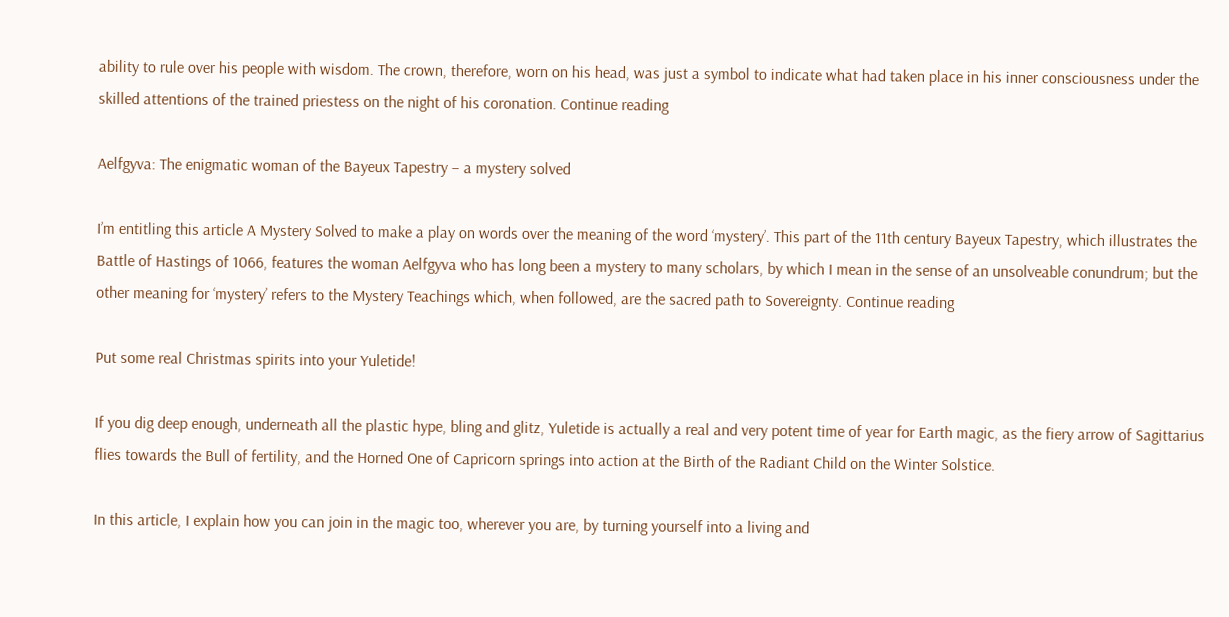ability to rule over his people with wisdom. The crown, therefore, worn on his head, was just a symbol to indicate what had taken place in his inner consciousness under the skilled attentions of the trained priestess on the night of his coronation. Continue reading

Aelfgyva: The enigmatic woman of the Bayeux Tapestry – a mystery solved

I’m entitling this article A Mystery Solved to make a play on words over the meaning of the word ‘mystery’. This part of the 11th century Bayeux Tapestry, which illustrates the Battle of Hastings of 1066, features the woman Aelfgyva who has long been a mystery to many scholars, by which I mean in the sense of an unsolveable conundrum; but the other meaning for ‘mystery’ refers to the Mystery Teachings which, when followed, are the sacred path to Sovereignty. Continue reading

Put some real Christmas spirits into your Yuletide!

If you dig deep enough, underneath all the plastic hype, bling and glitz, Yuletide is actually a real and very potent time of year for Earth magic, as the fiery arrow of Sagittarius flies towards the Bull of fertility, and the Horned One of Capricorn springs into action at the Birth of the Radiant Child on the Winter Solstice.

In this article, I explain how you can join in the magic too, wherever you are, by turning yourself into a living and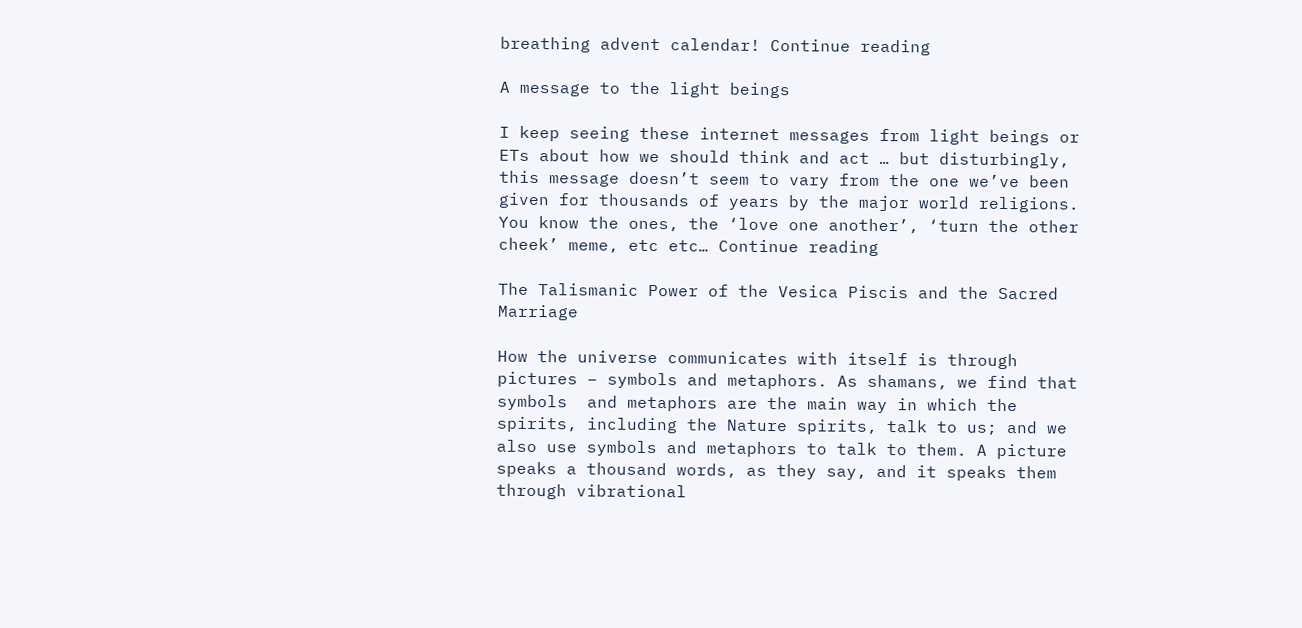breathing advent calendar! Continue reading

A message to the light beings

I keep seeing these internet messages from light beings or ETs about how we should think and act … but disturbingly, this message doesn’t seem to vary from the one we’ve been given for thousands of years by the major world religions. You know the ones, the ‘love one another’, ‘turn the other cheek’ meme, etc etc… Continue reading

The Talismanic Power of the Vesica Piscis and the Sacred Marriage

How the universe communicates with itself is through pictures – symbols and metaphors. As shamans, we find that symbols  and metaphors are the main way in which the spirits, including the Nature spirits, talk to us; and we also use symbols and metaphors to talk to them. A picture speaks a thousand words, as they say, and it speaks them through vibrational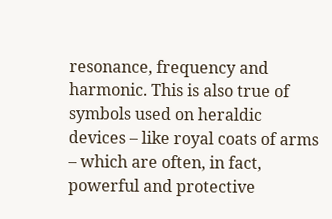resonance, frequency and harmonic. This is also true of symbols used on heraldic devices – like royal coats of arms – which are often, in fact, powerful and protective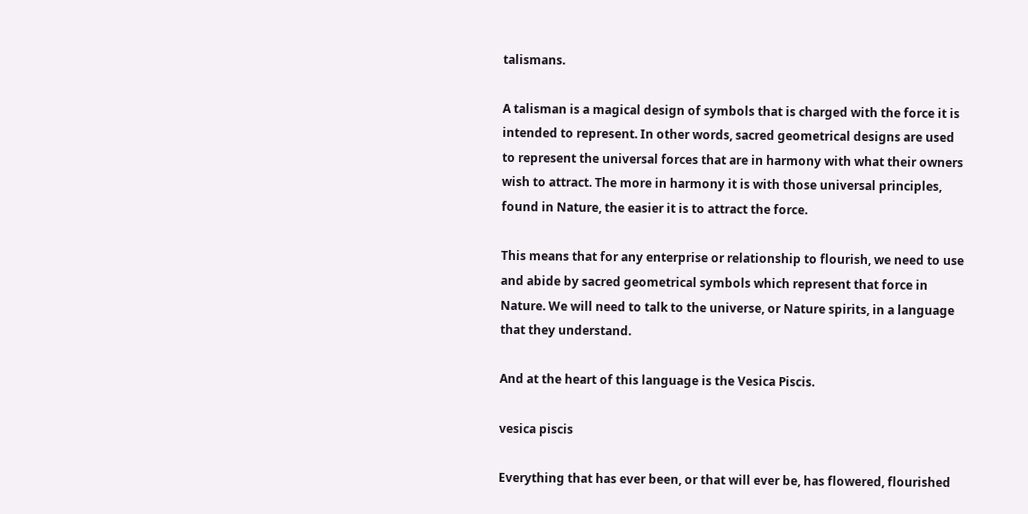talismans.

A talisman is a magical design of symbols that is charged with the force it is intended to represent. In other words, sacred geometrical designs are used to represent the universal forces that are in harmony with what their owners wish to attract. The more in harmony it is with those universal principles, found in Nature, the easier it is to attract the force.

This means that for any enterprise or relationship to flourish, we need to use and abide by sacred geometrical symbols which represent that force in Nature. We will need to talk to the universe, or Nature spirits, in a language that they understand.

And at the heart of this language is the Vesica Piscis.

vesica piscis

Everything that has ever been, or that will ever be, has flowered, flourished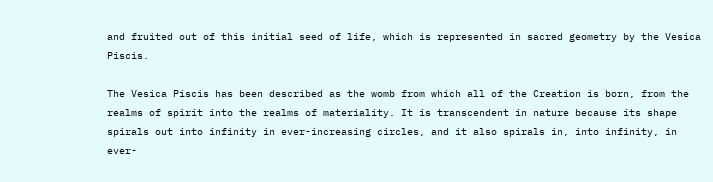and fruited out of this initial seed of life, which is represented in sacred geometry by the Vesica Piscis.

The Vesica Piscis has been described as the womb from which all of the Creation is born, from the realms of spirit into the realms of materiality. It is transcendent in nature because its shape spirals out into infinity in ever-increasing circles, and it also spirals in, into infinity, in ever-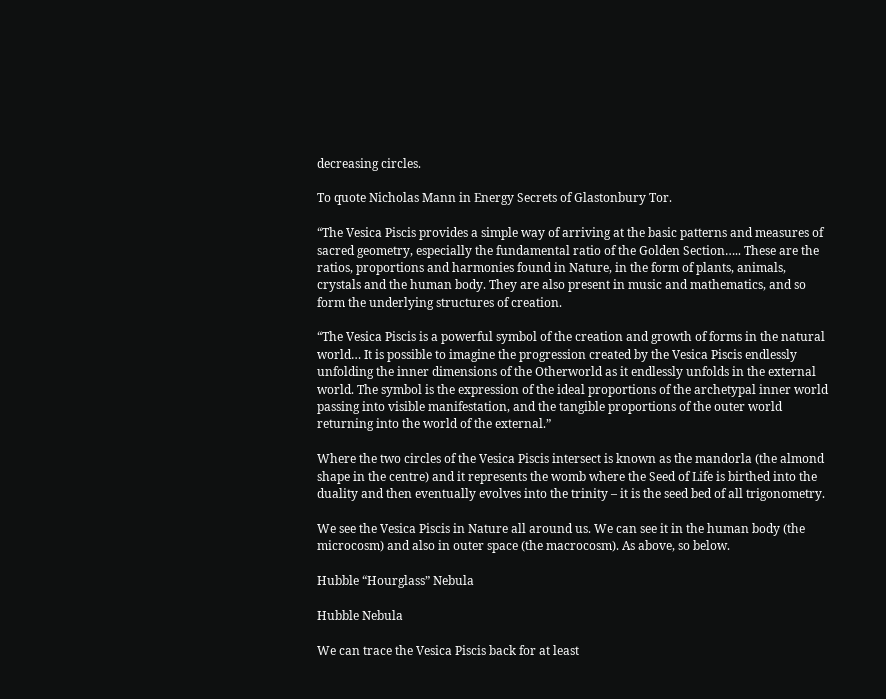decreasing circles.

To quote Nicholas Mann in Energy Secrets of Glastonbury Tor.

“The Vesica Piscis provides a simple way of arriving at the basic patterns and measures of sacred geometry, especially the fundamental ratio of the Golden Section….. These are the ratios, proportions and harmonies found in Nature, in the form of plants, animals, crystals and the human body. They are also present in music and mathematics, and so form the underlying structures of creation.

“The Vesica Piscis is a powerful symbol of the creation and growth of forms in the natural world… It is possible to imagine the progression created by the Vesica Piscis endlessly unfolding the inner dimensions of the Otherworld as it endlessly unfolds in the external world. The symbol is the expression of the ideal proportions of the archetypal inner world passing into visible manifestation, and the tangible proportions of the outer world returning into the world of the external.”

Where the two circles of the Vesica Piscis intersect is known as the mandorla (the almond shape in the centre) and it represents the womb where the Seed of Life is birthed into the duality and then eventually evolves into the trinity – it is the seed bed of all trigonometry.

We see the Vesica Piscis in Nature all around us. We can see it in the human body (the microcosm) and also in outer space (the macrocosm). As above, so below.

Hubble “Hourglass” Nebula

Hubble Nebula

We can trace the Vesica Piscis back for at least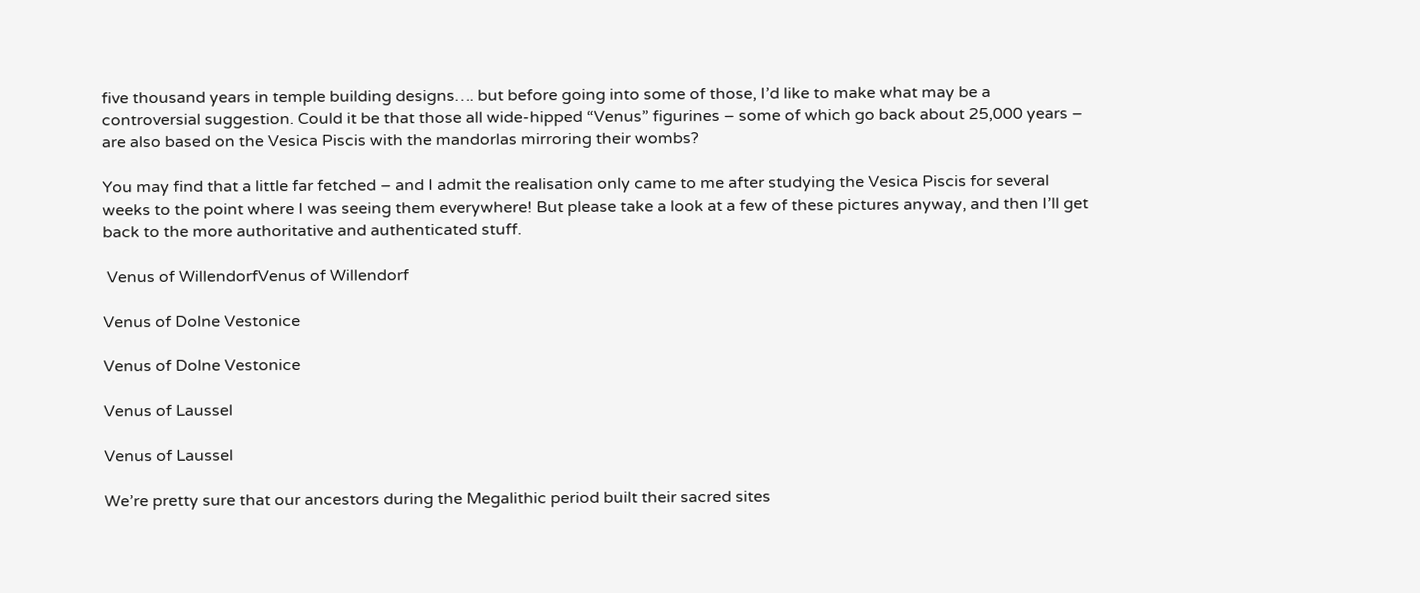five thousand years in temple building designs…. but before going into some of those, I’d like to make what may be a controversial suggestion. Could it be that those all wide-hipped “Venus” figurines – some of which go back about 25,000 years – are also based on the Vesica Piscis with the mandorlas mirroring their wombs?

You may find that a little far fetched – and I admit the realisation only came to me after studying the Vesica Piscis for several weeks to the point where I was seeing them everywhere! But please take a look at a few of these pictures anyway, and then I’ll get back to the more authoritative and authenticated stuff.

 Venus of WillendorfVenus of Willendorf

Venus of Dolne Vestonice

Venus of Dolne Vestonice

Venus of Laussel

Venus of Laussel

We’re pretty sure that our ancestors during the Megalithic period built their sacred sites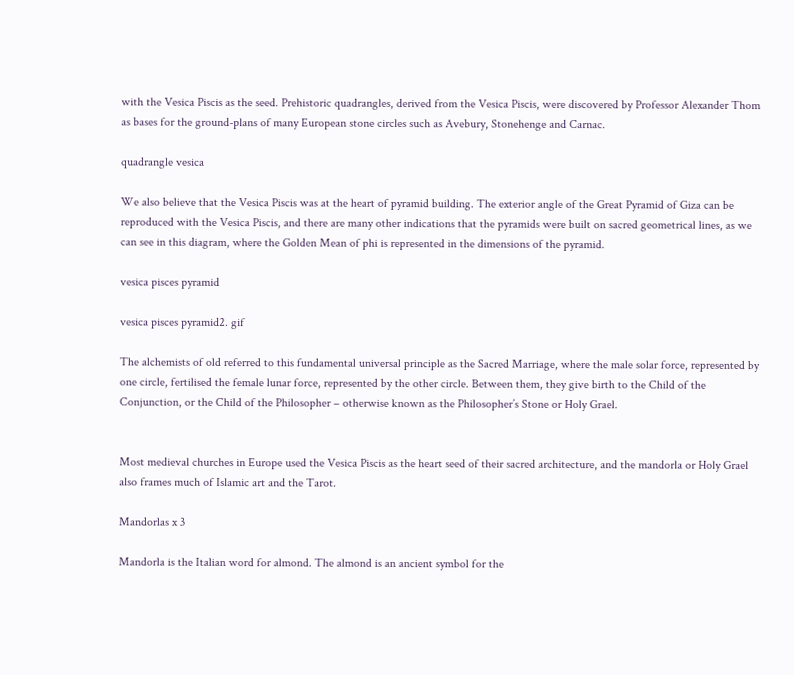with the Vesica Piscis as the seed. Prehistoric quadrangles, derived from the Vesica Piscis, were discovered by Professor Alexander Thom as bases for the ground-plans of many European stone circles such as Avebury, Stonehenge and Carnac.

quadrangle vesica

We also believe that the Vesica Piscis was at the heart of pyramid building. The exterior angle of the Great Pyramid of Giza can be reproduced with the Vesica Piscis, and there are many other indications that the pyramids were built on sacred geometrical lines, as we can see in this diagram, where the Golden Mean of phi is represented in the dimensions of the pyramid.

vesica pisces pyramid

vesica pisces pyramid2. gif

The alchemists of old referred to this fundamental universal principle as the Sacred Marriage, where the male solar force, represented by one circle, fertilised the female lunar force, represented by the other circle. Between them, they give birth to the Child of the Conjunction, or the Child of the Philosopher – otherwise known as the Philosopher’s Stone or Holy Grael.


Most medieval churches in Europe used the Vesica Piscis as the heart seed of their sacred architecture, and the mandorla or Holy Grael also frames much of Islamic art and the Tarot.

Mandorlas x 3

Mandorla is the Italian word for almond. The almond is an ancient symbol for the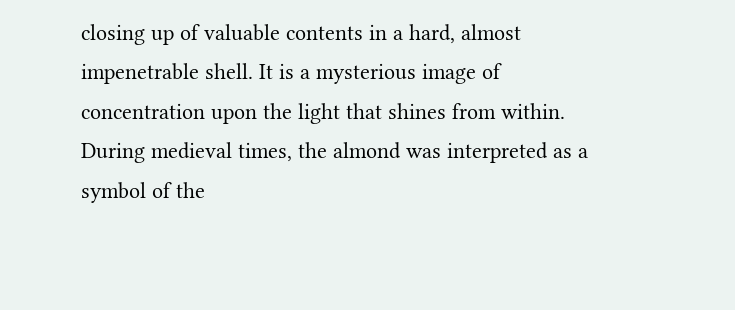closing up of valuable contents in a hard, almost impenetrable shell. It is a mysterious image of concentration upon the light that shines from within. During medieval times, the almond was interpreted as a symbol of the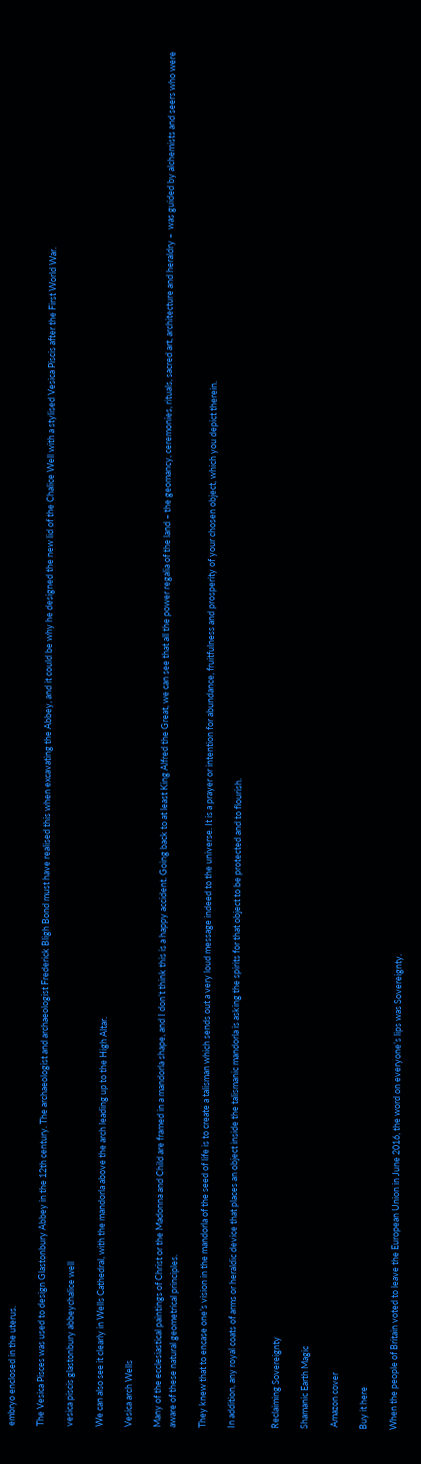embryo enclosed in the uterus.

The Vesica Pisces was used to design Glastonbury Abbey in the 12th century. The archaeologist and archaeologist Frederick Bligh Bond must have realised this when excavating the Abbey, and it could be why he designed the new lid of the Chalice Well with a stylised Vesica Piscis after the First World War.

vesica piscis glastonbury abbeychalice well

We can also see it clearly in Wells Cathedral, with the mandorla above the arch leading up to the High Altar.

Vesica arch Wells

Many of the ecclesiastical paintings of Christ or the Madonna and Child are framed in a mandorla shape, and I don’t think this is a happy accident. Going back to at least King Alfred the Great, we can see that all the power regalia of the land – the geomancy, ceremonies, rituals, sacred art, architecture and heraldry –  was guided by alchemists and seers who were aware of these natural geometrical principles.

They knew that to encase one’s vision in the mandorla of the seed of life is to create a talisman which sends out a very loud message indeed to the universe. It is a prayer or intention for abundance, fruitfulness and prosperity of your chosen object, which you depict therein.

In addition, any royal coats of arms or heraldic device that places an object inside the talismanic mandorla is asking the spirits for that object to be protected and to flourish.


Reclaiming Sovereignty

Shamanic Earth Magic

 Amazon cover

Buy it here

When the people of Britain voted to leave the European Union in June 2016, the word on everyone’s lips was Sovereignty.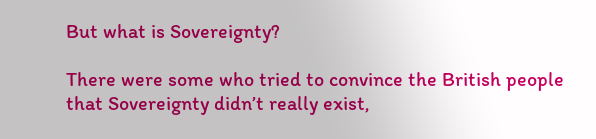But what is Sovereignty?

There were some who tried to convince the British people that Sovereignty didn’t really exist,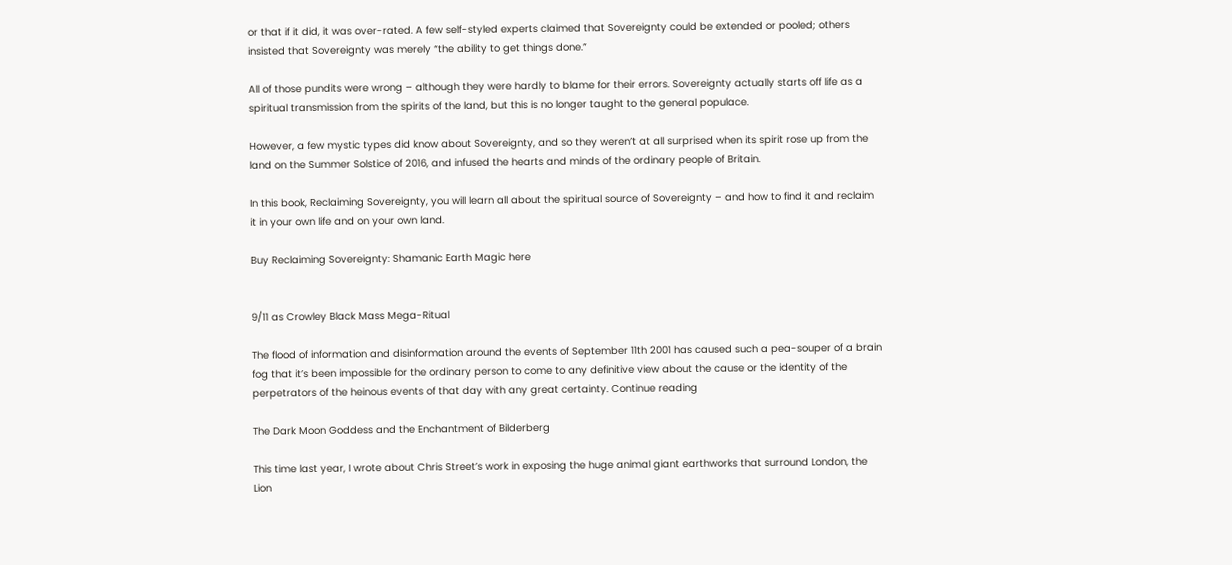or that if it did, it was over-rated. A few self-styled experts claimed that Sovereignty could be extended or pooled; others insisted that Sovereignty was merely “the ability to get things done.”

All of those pundits were wrong – although they were hardly to blame for their errors. Sovereignty actually starts off life as a spiritual transmission from the spirits of the land, but this is no longer taught to the general populace.

However, a few mystic types did know about Sovereignty, and so they weren’t at all surprised when its spirit rose up from the land on the Summer Solstice of 2016, and infused the hearts and minds of the ordinary people of Britain.

In this book, Reclaiming Sovereignty, you will learn all about the spiritual source of Sovereignty – and how to find it and reclaim it in your own life and on your own land.

Buy Reclaiming Sovereignty: Shamanic Earth Magic here


9/11 as Crowley Black Mass Mega-Ritual

The flood of information and disinformation around the events of September 11th 2001 has caused such a pea-souper of a brain fog that it’s been impossible for the ordinary person to come to any definitive view about the cause or the identity of the perpetrators of the heinous events of that day with any great certainty. Continue reading

The Dark Moon Goddess and the Enchantment of Bilderberg

This time last year, I wrote about Chris Street’s work in exposing the huge animal giant earthworks that surround London, the Lion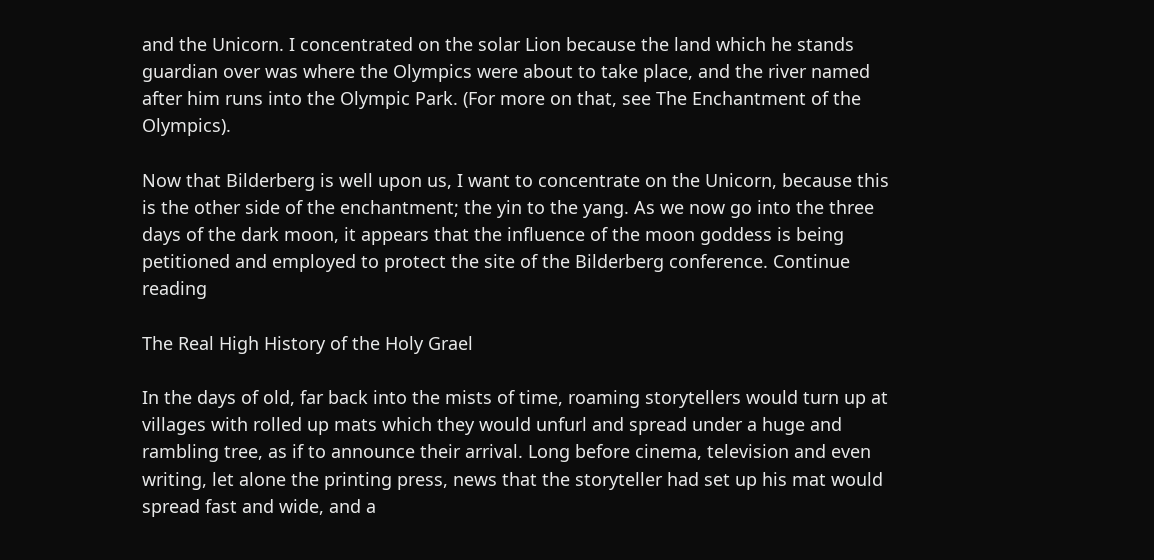and the Unicorn. I concentrated on the solar Lion because the land which he stands guardian over was where the Olympics were about to take place, and the river named after him runs into the Olympic Park. (For more on that, see The Enchantment of the Olympics).

Now that Bilderberg is well upon us, I want to concentrate on the Unicorn, because this is the other side of the enchantment; the yin to the yang. As we now go into the three days of the dark moon, it appears that the influence of the moon goddess is being petitioned and employed to protect the site of the Bilderberg conference. Continue reading

The Real High History of the Holy Grael

In the days of old, far back into the mists of time, roaming storytellers would turn up at villages with rolled up mats which they would unfurl and spread under a huge and rambling tree, as if to announce their arrival. Long before cinema, television and even writing, let alone the printing press, news that the storyteller had set up his mat would spread fast and wide, and a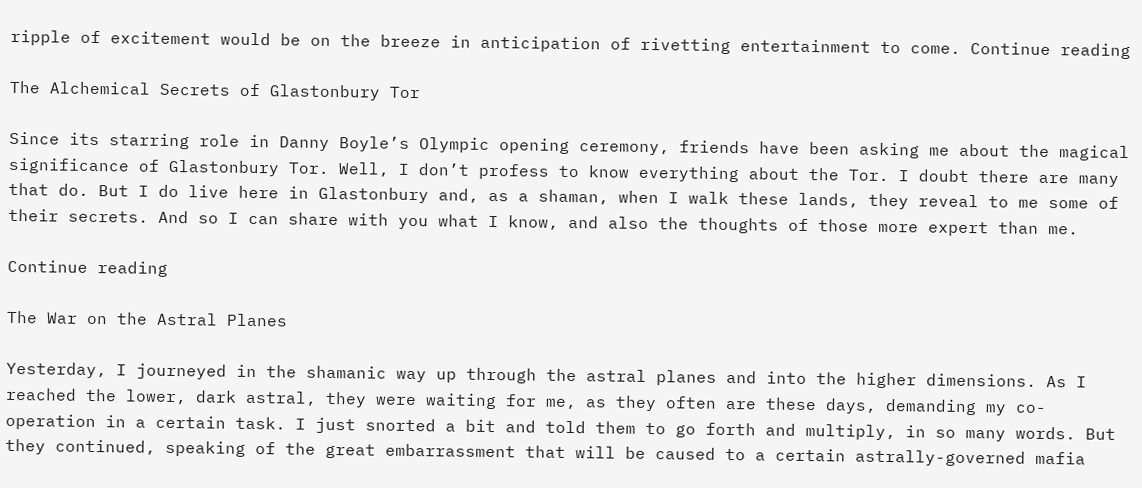ripple of excitement would be on the breeze in anticipation of rivetting entertainment to come. Continue reading

The Alchemical Secrets of Glastonbury Tor

Since its starring role in Danny Boyle’s Olympic opening ceremony, friends have been asking me about the magical significance of Glastonbury Tor. Well, I don’t profess to know everything about the Tor. I doubt there are many that do. But I do live here in Glastonbury and, as a shaman, when I walk these lands, they reveal to me some of their secrets. And so I can share with you what I know, and also the thoughts of those more expert than me.

Continue reading

The War on the Astral Planes

Yesterday, I journeyed in the shamanic way up through the astral planes and into the higher dimensions. As I reached the lower, dark astral, they were waiting for me, as they often are these days, demanding my co-operation in a certain task. I just snorted a bit and told them to go forth and multiply, in so many words. But they continued, speaking of the great embarrassment that will be caused to a certain astrally-governed mafia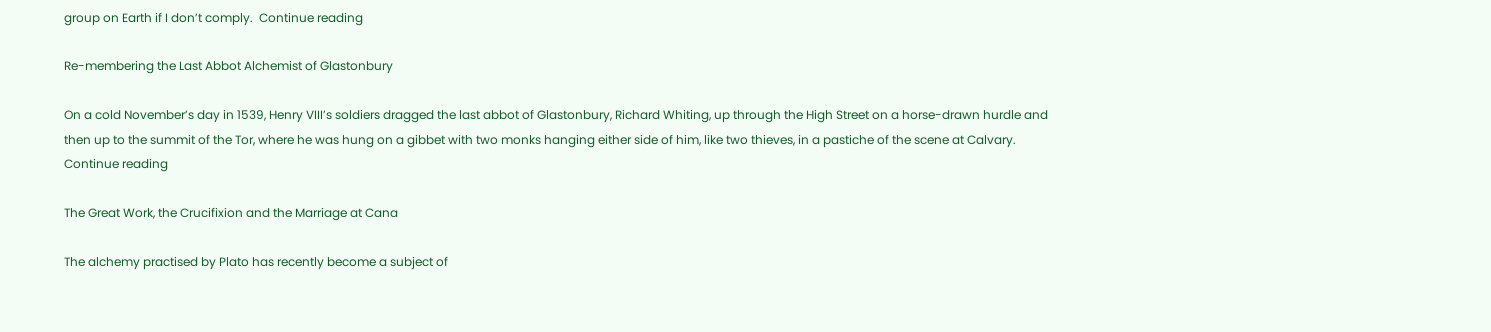group on Earth if I don’t comply.  Continue reading

Re-membering the Last Abbot Alchemist of Glastonbury

On a cold November’s day in 1539, Henry VIII’s soldiers dragged the last abbot of Glastonbury, Richard Whiting, up through the High Street on a horse-drawn hurdle and then up to the summit of the Tor, where he was hung on a gibbet with two monks hanging either side of him, like two thieves, in a pastiche of the scene at Calvary. Continue reading

The Great Work, the Crucifixion and the Marriage at Cana

The alchemy practised by Plato has recently become a subject of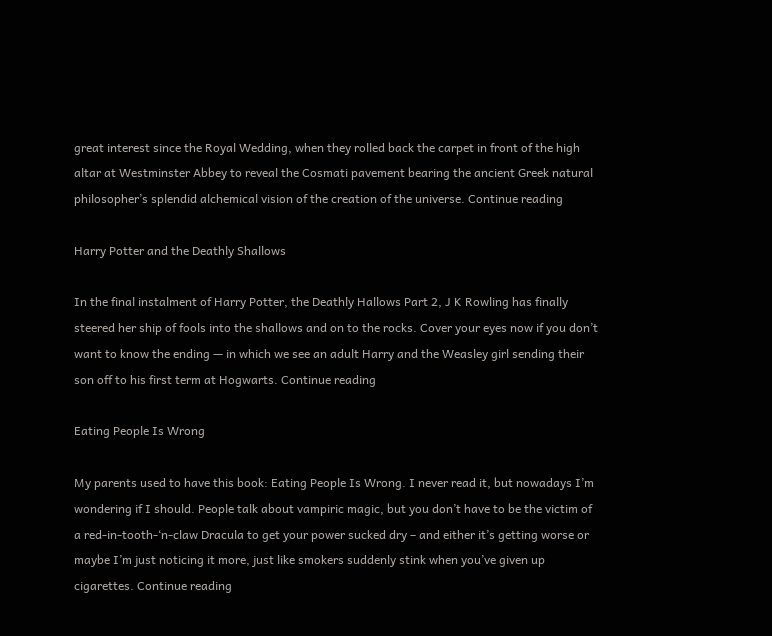great interest since the Royal Wedding, when they rolled back the carpet in front of the high altar at Westminster Abbey to reveal the Cosmati pavement bearing the ancient Greek natural philosopher’s splendid alchemical vision of the creation of the universe. Continue reading

Harry Potter and the Deathly Shallows

In the final instalment of Harry Potter, the Deathly Hallows Part 2, J K Rowling has finally steered her ship of fools into the shallows and on to the rocks. Cover your eyes now if you don’t want to know the ending — in which we see an adult Harry and the Weasley girl sending their son off to his first term at Hogwarts. Continue reading

Eating People Is Wrong

My parents used to have this book: Eating People Is Wrong. I never read it, but nowadays I’m wondering if I should. People talk about vampiric magic, but you don’t have to be the victim of a red-in-tooth-‘n-claw Dracula to get your power sucked dry – and either it’s getting worse or maybe I’m just noticing it more, just like smokers suddenly stink when you’ve given up cigarettes. Continue reading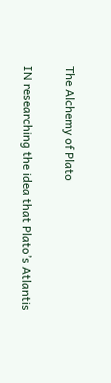The Alchemy of Plato

IN researching the idea that Plato’s Atlantis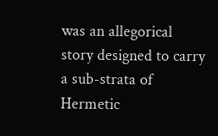was an allegorical story designed to carry a sub-strata of Hermetic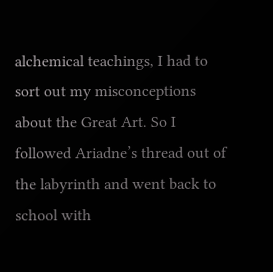alchemical teachings, I had to sort out my misconceptions about the Great Art. So I followed Ariadne’s thread out of the labyrinth and went back to school with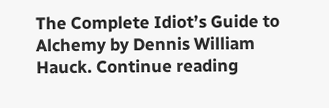The Complete Idiot’s Guide to Alchemy by Dennis William Hauck. Continue reading